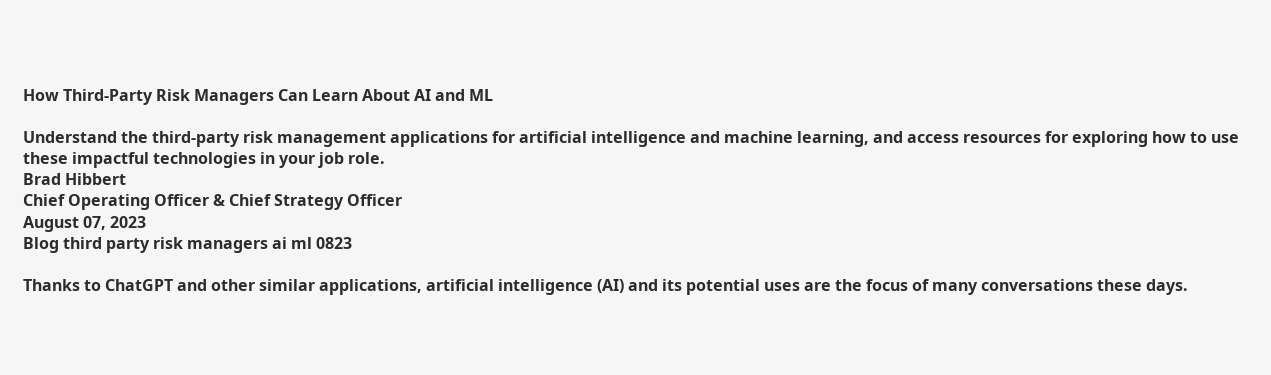How Third-Party Risk Managers Can Learn About AI and ML

Understand the third-party risk management applications for artificial intelligence and machine learning, and access resources for exploring how to use these impactful technologies in your job role.
Brad Hibbert
Chief Operating Officer & Chief Strategy Officer
August 07, 2023
Blog third party risk managers ai ml 0823

Thanks to ChatGPT and other similar applications, artificial intelligence (AI) and its potential uses are the focus of many conversations these days.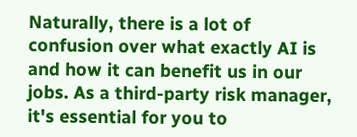Naturally, there is a lot of confusion over what exactly AI is and how it can benefit us in our jobs. As a third-party risk manager, it's essential for you to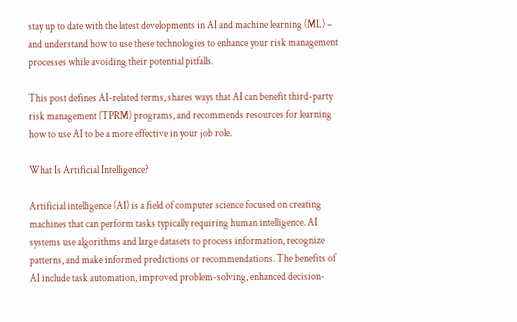stay up to date with the latest developments in AI and machine learning (ML) – and understand how to use these technologies to enhance your risk management processes while avoiding their potential pitfalls.

This post defines AI-related terms, shares ways that AI can benefit third-party risk management (TPRM) programs, and recommends resources for learning how to use AI to be a more effective in your job role.

What Is Artificial Intelligence?

Artificial intelligence (AI) is a field of computer science focused on creating machines that can perform tasks typically requiring human intelligence. AI systems use algorithms and large datasets to process information, recognize patterns, and make informed predictions or recommendations. The benefits of AI include task automation, improved problem-solving, enhanced decision-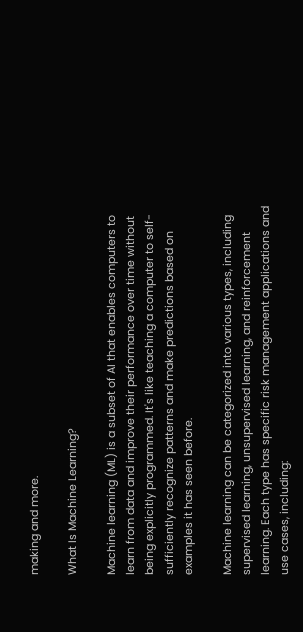making and more.

What Is Machine Learning?

Machine learning (ML) is a subset of AI that enables computers to learn from data and improve their performance over time without being explicitly programmed. It's like teaching a computer to self-sufficiently recognize patterns and make predictions based on examples it has seen before.

Machine learning can be categorized into various types, including supervised learning, unsupervised learning, and reinforcement learning. Each type has specific risk management applications and use cases, including: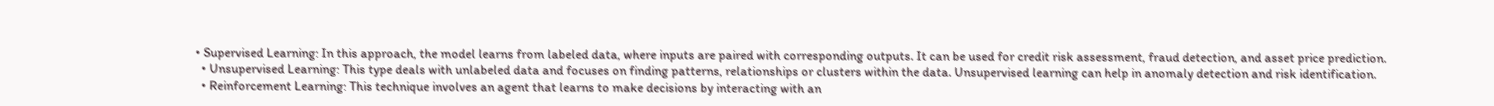• Supervised Learning: In this approach, the model learns from labeled data, where inputs are paired with corresponding outputs. It can be used for credit risk assessment, fraud detection, and asset price prediction.
  • Unsupervised Learning: This type deals with unlabeled data and focuses on finding patterns, relationships or clusters within the data. Unsupervised learning can help in anomaly detection and risk identification.
  • Reinforcement Learning: This technique involves an agent that learns to make decisions by interacting with an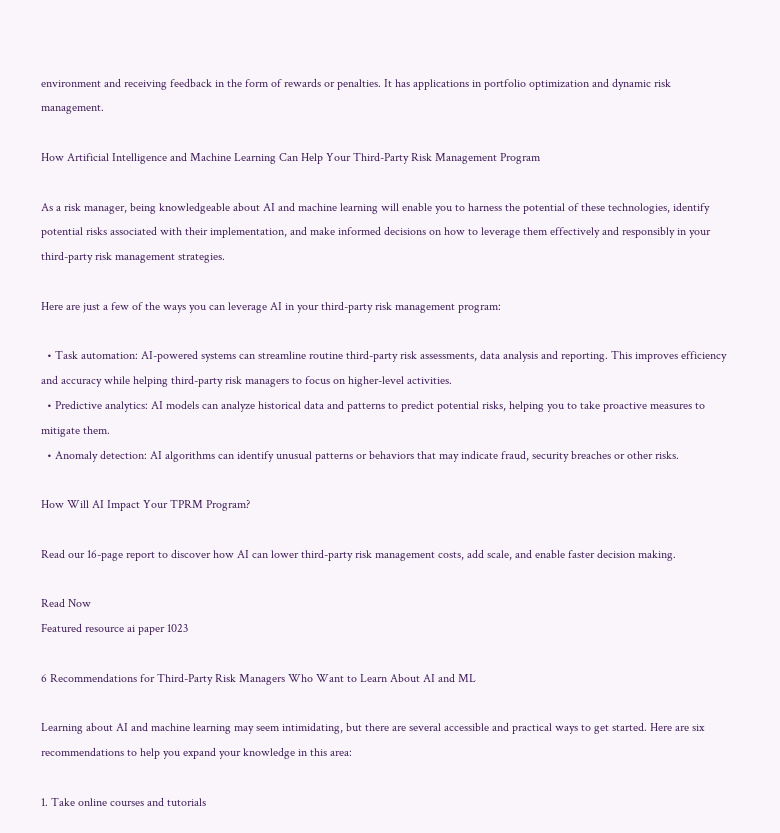environment and receiving feedback in the form of rewards or penalties. It has applications in portfolio optimization and dynamic risk management.

How Artificial Intelligence and Machine Learning Can Help Your Third-Party Risk Management Program

As a risk manager, being knowledgeable about AI and machine learning will enable you to harness the potential of these technologies, identify potential risks associated with their implementation, and make informed decisions on how to leverage them effectively and responsibly in your third-party risk management strategies.

Here are just a few of the ways you can leverage AI in your third-party risk management program:

  • Task automation: AI-powered systems can streamline routine third-party risk assessments, data analysis and reporting. This improves efficiency and accuracy while helping third-party risk managers to focus on higher-level activities.
  • Predictive analytics: AI models can analyze historical data and patterns to predict potential risks, helping you to take proactive measures to mitigate them.
  • Anomaly detection: AI algorithms can identify unusual patterns or behaviors that may indicate fraud, security breaches or other risks.

How Will AI Impact Your TPRM Program?

Read our 16-page report to discover how AI can lower third-party risk management costs, add scale, and enable faster decision making.

Read Now
Featured resource ai paper 1023

6 Recommendations for Third-Party Risk Managers Who Want to Learn About AI and ML

Learning about AI and machine learning may seem intimidating, but there are several accessible and practical ways to get started. Here are six recommendations to help you expand your knowledge in this area:

1. Take online courses and tutorials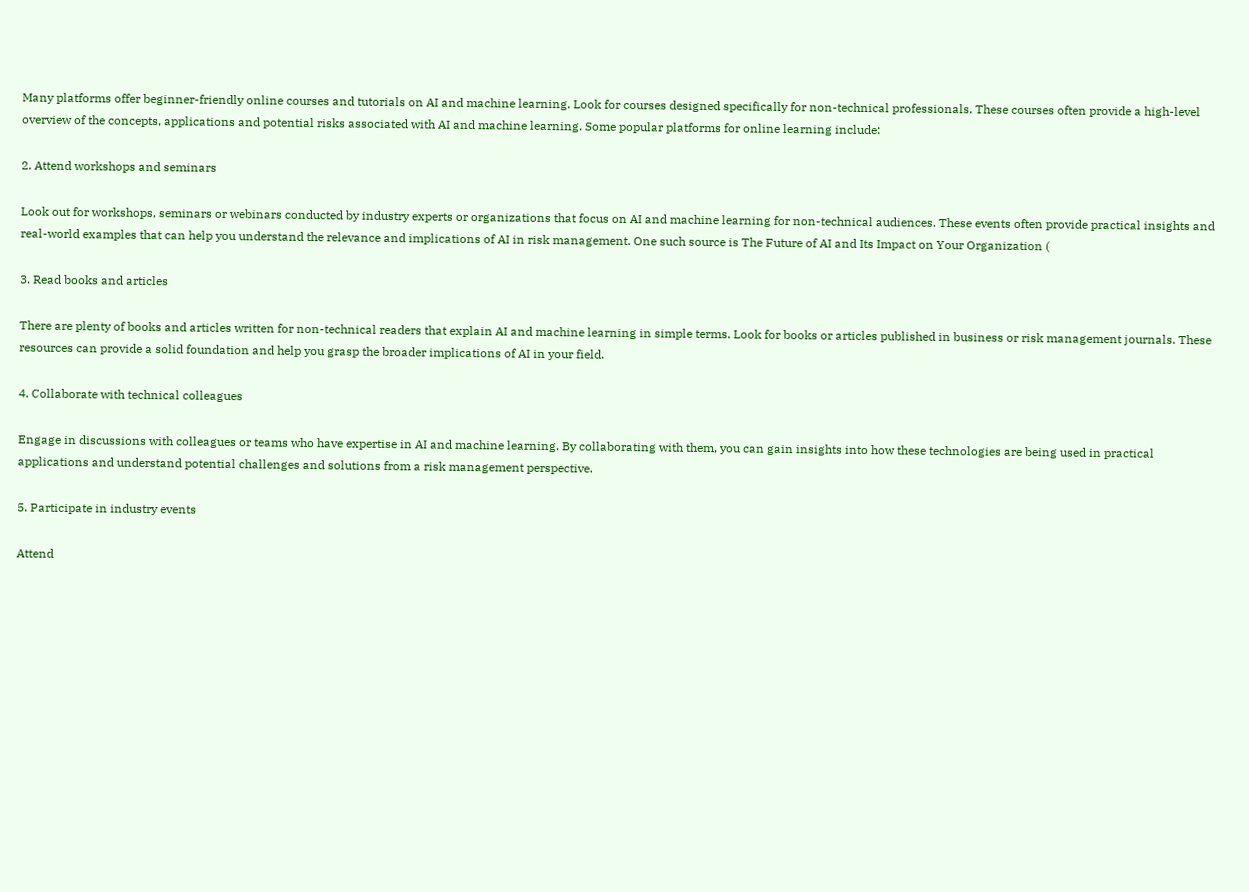Many platforms offer beginner-friendly online courses and tutorials on AI and machine learning. Look for courses designed specifically for non-technical professionals. These courses often provide a high-level overview of the concepts, applications and potential risks associated with AI and machine learning. Some popular platforms for online learning include:

2. Attend workshops and seminars

Look out for workshops, seminars or webinars conducted by industry experts or organizations that focus on AI and machine learning for non-technical audiences. These events often provide practical insights and real-world examples that can help you understand the relevance and implications of AI in risk management. One such source is The Future of AI and Its Impact on Your Organization (

3. Read books and articles

There are plenty of books and articles written for non-technical readers that explain AI and machine learning in simple terms. Look for books or articles published in business or risk management journals. These resources can provide a solid foundation and help you grasp the broader implications of AI in your field.

4. Collaborate with technical colleagues

Engage in discussions with colleagues or teams who have expertise in AI and machine learning. By collaborating with them, you can gain insights into how these technologies are being used in practical applications and understand potential challenges and solutions from a risk management perspective.

5. Participate in industry events

Attend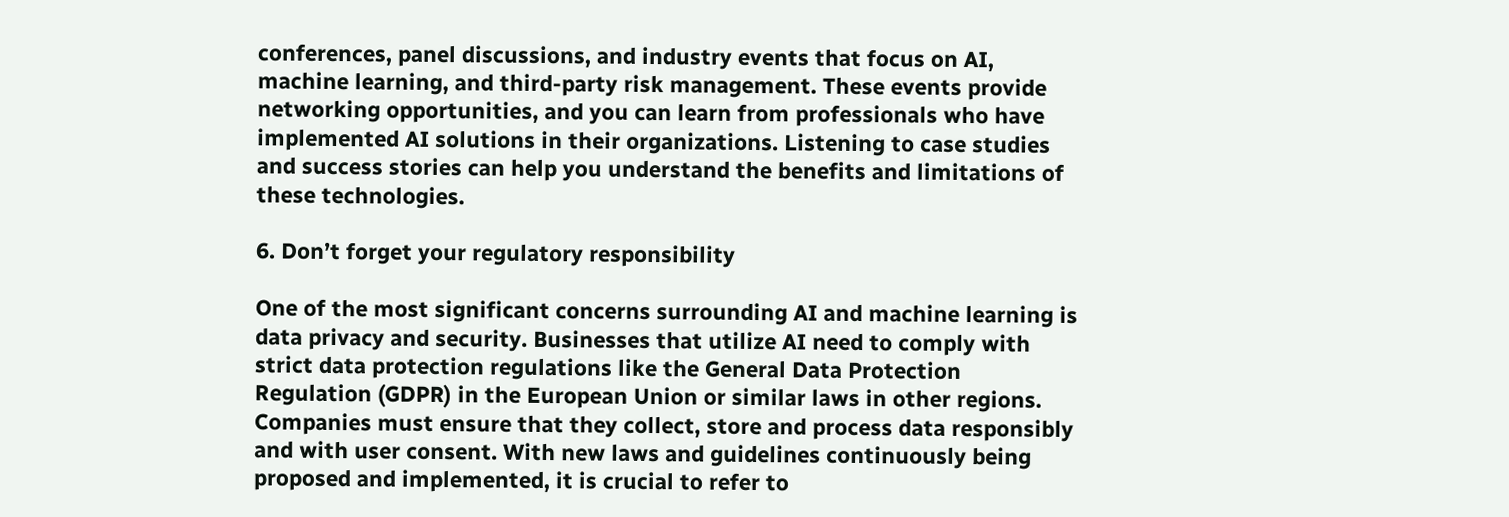conferences, panel discussions, and industry events that focus on AI, machine learning, and third-party risk management. These events provide networking opportunities, and you can learn from professionals who have implemented AI solutions in their organizations. Listening to case studies and success stories can help you understand the benefits and limitations of these technologies.

6. Don’t forget your regulatory responsibility

One of the most significant concerns surrounding AI and machine learning is data privacy and security. Businesses that utilize AI need to comply with strict data protection regulations like the General Data Protection Regulation (GDPR) in the European Union or similar laws in other regions. Companies must ensure that they collect, store and process data responsibly and with user consent. With new laws and guidelines continuously being proposed and implemented, it is crucial to refer to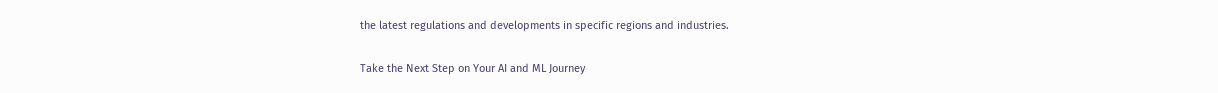the latest regulations and developments in specific regions and industries.

Take the Next Step on Your AI and ML Journey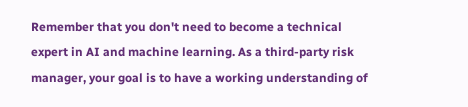Remember that you don't need to become a technical expert in AI and machine learning. As a third-party risk manager, your goal is to have a working understanding of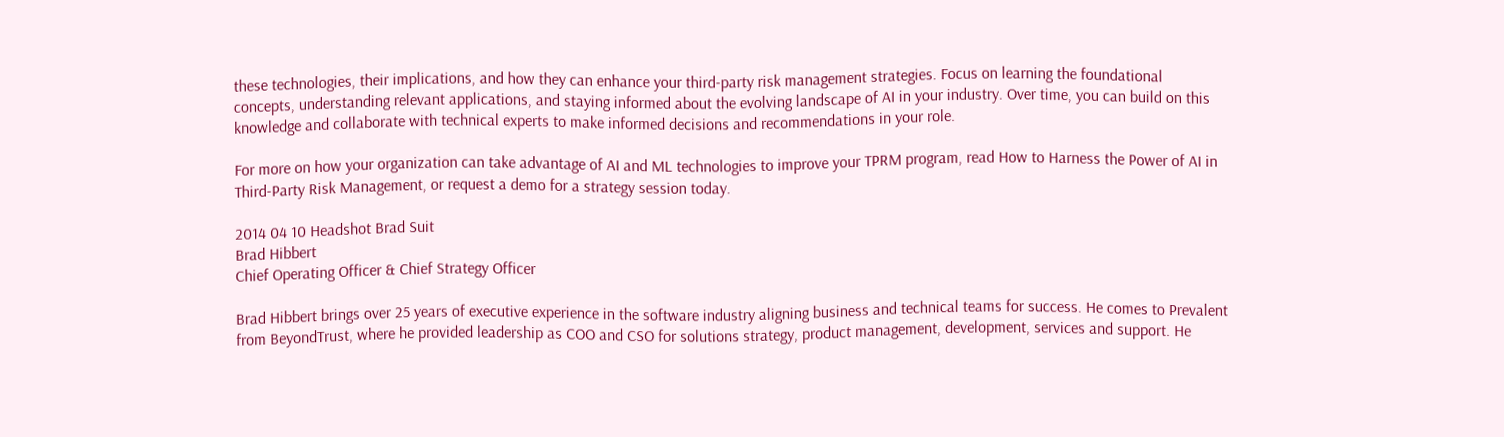these technologies, their implications, and how they can enhance your third-party risk management strategies. Focus on learning the foundational concepts, understanding relevant applications, and staying informed about the evolving landscape of AI in your industry. Over time, you can build on this knowledge and collaborate with technical experts to make informed decisions and recommendations in your role.

For more on how your organization can take advantage of AI and ML technologies to improve your TPRM program, read How to Harness the Power of AI in Third-Party Risk Management, or request a demo for a strategy session today.

2014 04 10 Headshot Brad Suit
Brad Hibbert
Chief Operating Officer & Chief Strategy Officer

Brad Hibbert brings over 25 years of executive experience in the software industry aligning business and technical teams for success. He comes to Prevalent from BeyondTrust, where he provided leadership as COO and CSO for solutions strategy, product management, development, services and support. He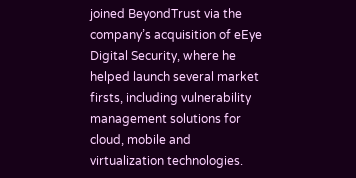joined BeyondTrust via the company’s acquisition of eEye Digital Security, where he helped launch several market firsts, including vulnerability management solutions for cloud, mobile and virtualization technologies.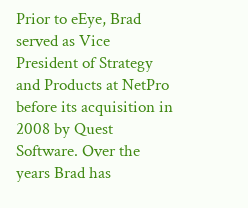Prior to eEye, Brad served as Vice President of Strategy and Products at NetPro before its acquisition in 2008 by Quest Software. Over the years Brad has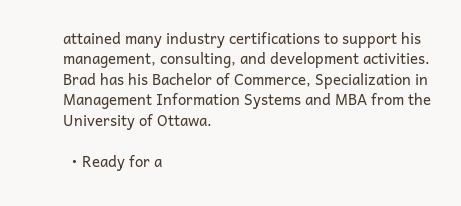attained many industry certifications to support his management, consulting, and development activities. Brad has his Bachelor of Commerce, Specialization in Management Information Systems and MBA from the University of Ottawa.

  • Ready for a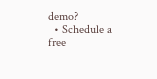demo?
  • Schedule a free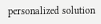personalized solution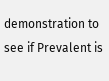demonstration to see if Prevalent is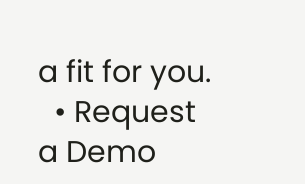a fit for you.
  • Request a Demo